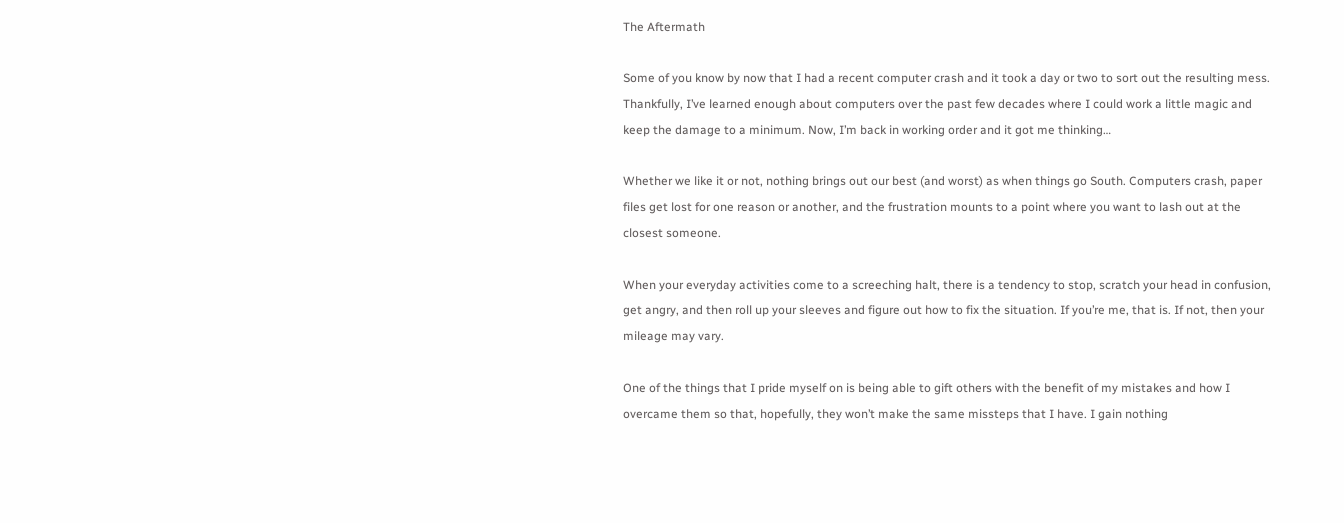The Aftermath

Some of you know by now that I had a recent computer crash and it took a day or two to sort out the resulting mess. Thankfully, I’ve learned enough about computers over the past few decades where I could work a little magic and keep the damage to a minimum. Now, I’m back in working order and it got me thinking…

Whether we like it or not, nothing brings out our best (and worst) as when things go South. Computers crash, paper files get lost for one reason or another, and the frustration mounts to a point where you want to lash out at the closest someone.

When your everyday activities come to a screeching halt, there is a tendency to stop, scratch your head in confusion, get angry, and then roll up your sleeves and figure out how to fix the situation. If you’re me, that is. If not, then your mileage may vary.

One of the things that I pride myself on is being able to gift others with the benefit of my mistakes and how I overcame them so that, hopefully, they won’t make the same missteps that I have. I gain nothing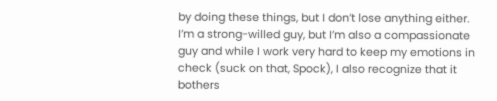by doing these things, but I don’t lose anything either. I’m a strong-willed guy, but I’m also a compassionate guy and while I work very hard to keep my emotions in check (suck on that, Spock), I also recognize that it bothers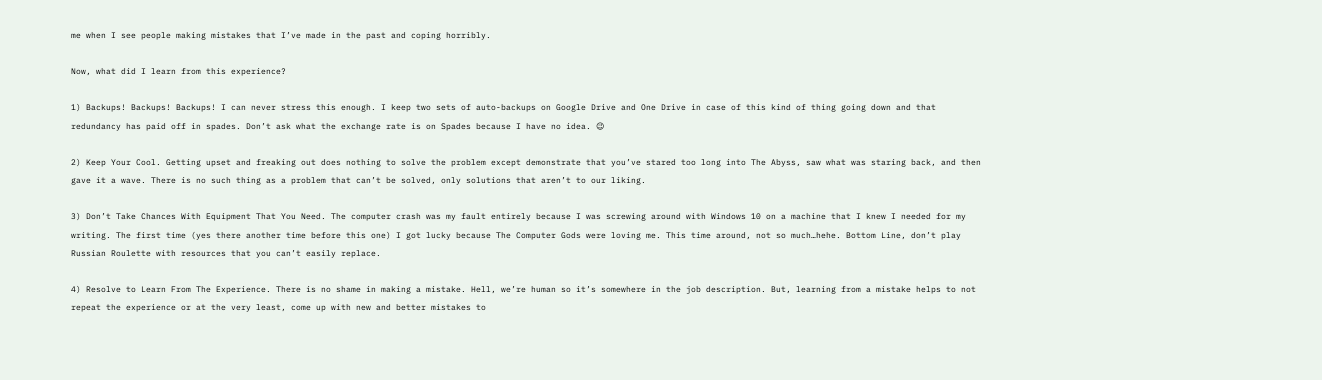me when I see people making mistakes that I’ve made in the past and coping horribly.

Now, what did I learn from this experience?

1) Backups! Backups! Backups! I can never stress this enough. I keep two sets of auto-backups on Google Drive and One Drive in case of this kind of thing going down and that redundancy has paid off in spades. Don’t ask what the exchange rate is on Spades because I have no idea. 😉

2) Keep Your Cool. Getting upset and freaking out does nothing to solve the problem except demonstrate that you’ve stared too long into The Abyss, saw what was staring back, and then gave it a wave. There is no such thing as a problem that can’t be solved, only solutions that aren’t to our liking.

3) Don’t Take Chances With Equipment That You Need. The computer crash was my fault entirely because I was screwing around with Windows 10 on a machine that I knew I needed for my writing. The first time (yes there another time before this one) I got lucky because The Computer Gods were loving me. This time around, not so much…hehe. Bottom Line, don’t play Russian Roulette with resources that you can’t easily replace.

4) Resolve to Learn From The Experience. There is no shame in making a mistake. Hell, we’re human so it’s somewhere in the job description. But, learning from a mistake helps to not repeat the experience or at the very least, come up with new and better mistakes to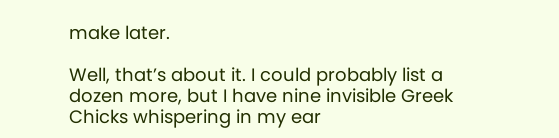make later.

Well, that’s about it. I could probably list a dozen more, but I have nine invisible Greek Chicks whispering in my ear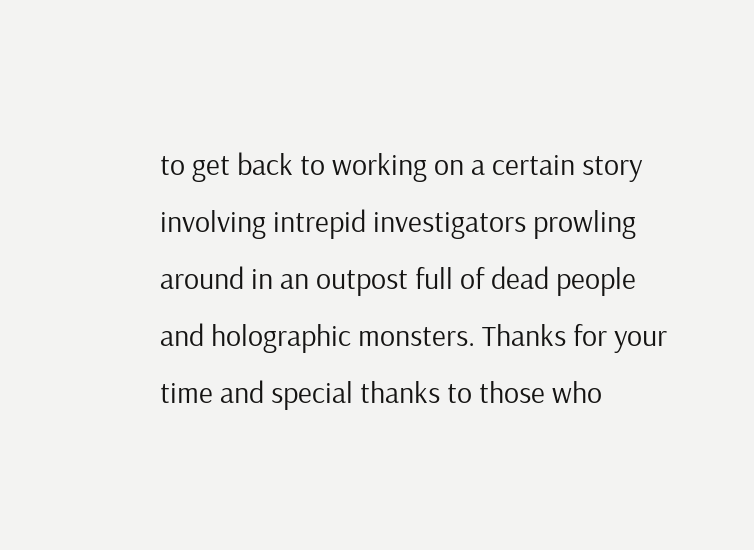to get back to working on a certain story involving intrepid investigators prowling around in an outpost full of dead people and holographic monsters. Thanks for your time and special thanks to those who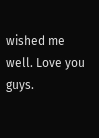wished me well. Love you guys.